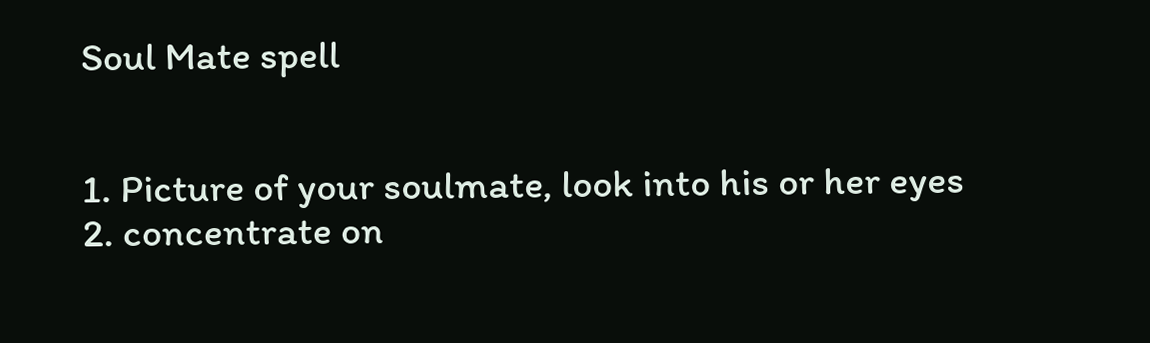Soul Mate spell


1. Picture of your soulmate, look into his or her eyes
2. concentrate on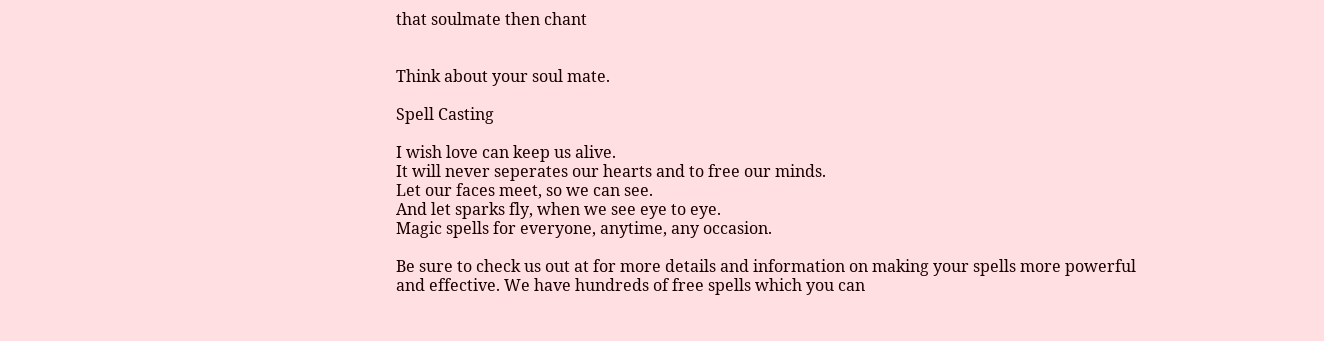that soulmate then chant


Think about your soul mate.

Spell Casting

I wish love can keep us alive.
It will never seperates our hearts and to free our minds.
Let our faces meet, so we can see.
And let sparks fly, when we see eye to eye.
Magic spells for everyone, anytime, any occasion.

Be sure to check us out at for more details and information on making your spells more powerful and effective. We have hundreds of free spells which you can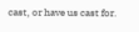cast, or have us cast for.